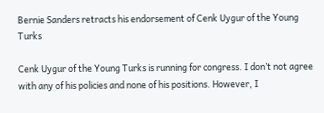Bernie Sanders retracts his endorsement of Cenk Uygur of the Young Turks

Cenk Uygur of the Young Turks is running for congress. I don’t not agree with any of his policies and none of his positions. However, I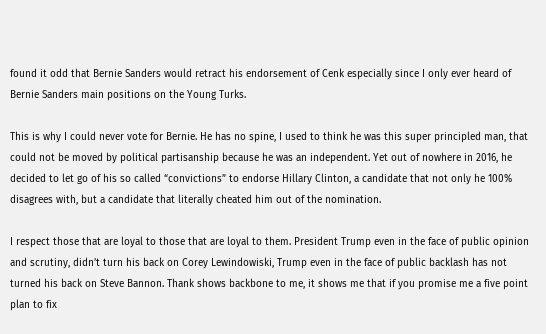found it odd that Bernie Sanders would retract his endorsement of Cenk especially since I only ever heard of Bernie Sanders main positions on the Young Turks.

This is why I could never vote for Bernie. He has no spine, I used to think he was this super principled man, that could not be moved by political partisanship because he was an independent. Yet out of nowhere in 2016, he decided to let go of his so called “convictions” to endorse Hillary Clinton, a candidate that not only he 100% disagrees with, but a candidate that literally cheated him out of the nomination.

I respect those that are loyal to those that are loyal to them. President Trump even in the face of public opinion and scrutiny, didn’t turn his back on Corey Lewindowiski, Trump even in the face of public backlash has not turned his back on Steve Bannon. Thank shows backbone to me, it shows me that if you promise me a five point plan to fix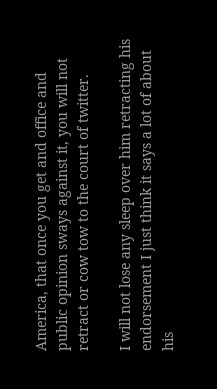America, that once you get and office and public opinion sways against it, you will not retract or cow tow to the court of twitter.

I will not lose any sleep over him retracting his endorsement I just think it says a lot of about his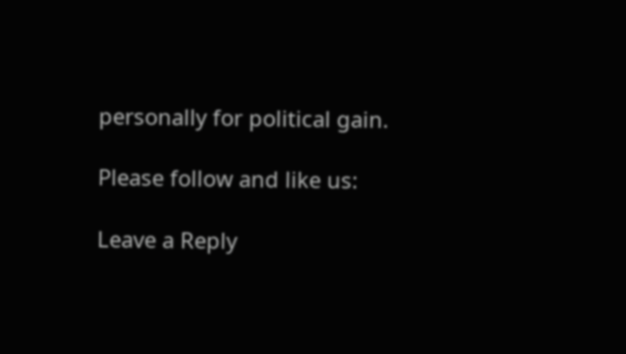personally for political gain.

Please follow and like us:

Leave a Reply